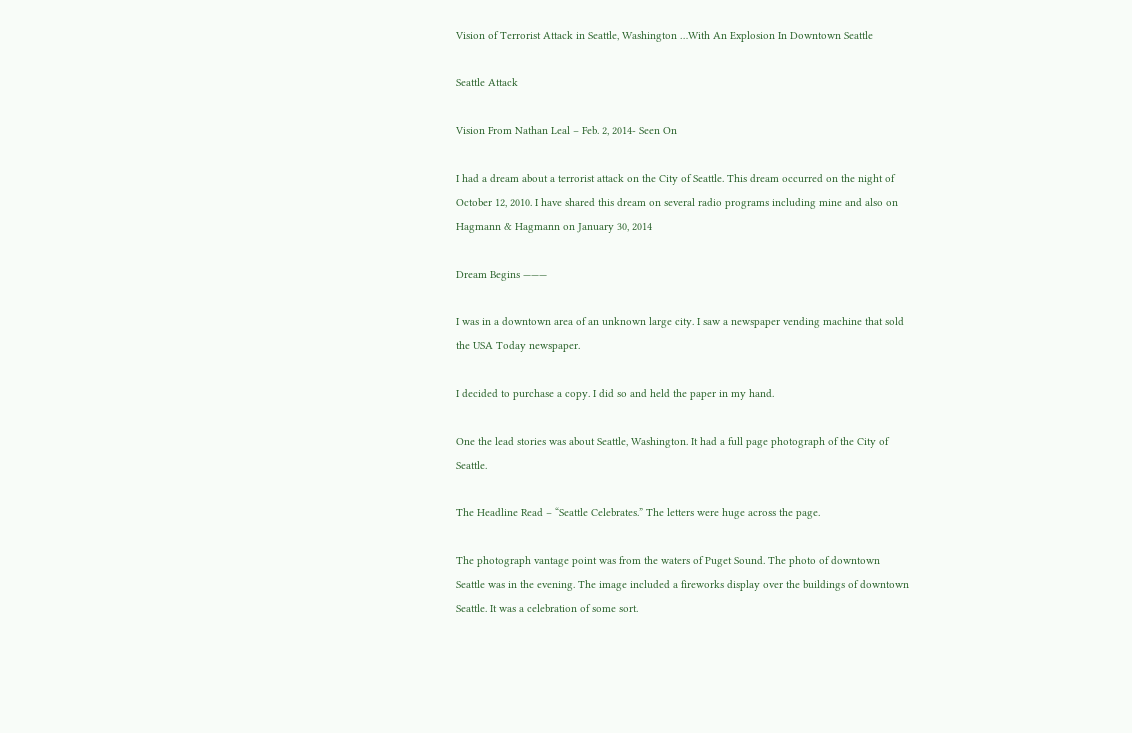Vision of Terrorist Attack in Seattle, Washington …With An Explosion In Downtown Seattle

Seattle Attack

Vision From Nathan Leal – Feb. 2, 2014- Seen On

I had a dream about a terrorist attack on the City of Seattle. This dream occurred on the night of October 12, 2010. I have shared this dream on several radio programs including mine and also on Hagmann & Hagmann on January 30, 2014

Dream Begins ———

I was in a downtown area of an unknown large city. I saw a newspaper vending machine that sold the USA Today newspaper.

I decided to purchase a copy. I did so and held the paper in my hand.

One the lead stories was about Seattle, Washington. It had a full page photograph of the City of Seattle.

The Headline Read – “Seattle Celebrates.” The letters were huge across the page.

The photograph vantage point was from the waters of Puget Sound. The photo of downtown Seattle was in the evening. The image included a fireworks display over the buildings of downtown Seattle. It was a celebration of some sort.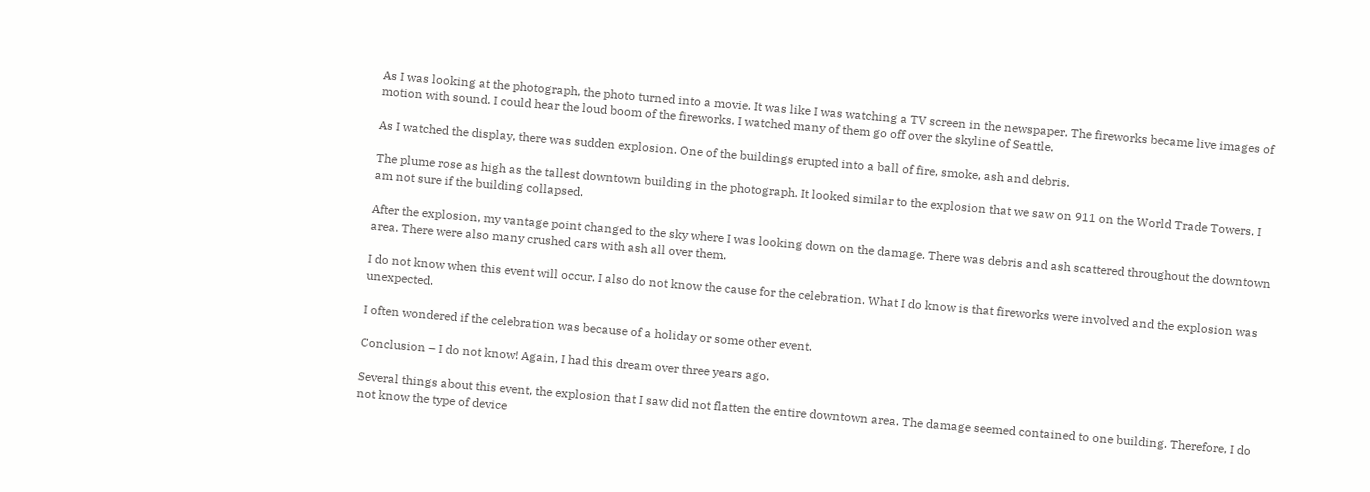As I was looking at the photograph, the photo turned into a movie. It was like I was watching a TV screen in the newspaper. The fireworks became live images of motion with sound. I could hear the loud boom of the fireworks. I watched many of them go off over the skyline of Seattle.

As I watched the display, there was sudden explosion. One of the buildings erupted into a ball of fire, smoke, ash and debris.

The plume rose as high as the tallest downtown building in the photograph. It looked similar to the explosion that we saw on 911 on the World Trade Towers. I am not sure if the building collapsed.

After the explosion, my vantage point changed to the sky where I was looking down on the damage. There was debris and ash scattered throughout the downtown area. There were also many crushed cars with ash all over them.

I do not know when this event will occur. I also do not know the cause for the celebration. What I do know is that fireworks were involved and the explosion was unexpected.

I often wondered if the celebration was because of a holiday or some other event.

Conclusion – I do not know! Again, I had this dream over three years ago.

Several things about this event, the explosion that I saw did not flatten the entire downtown area. The damage seemed contained to one building. Therefore, I do not know the type of device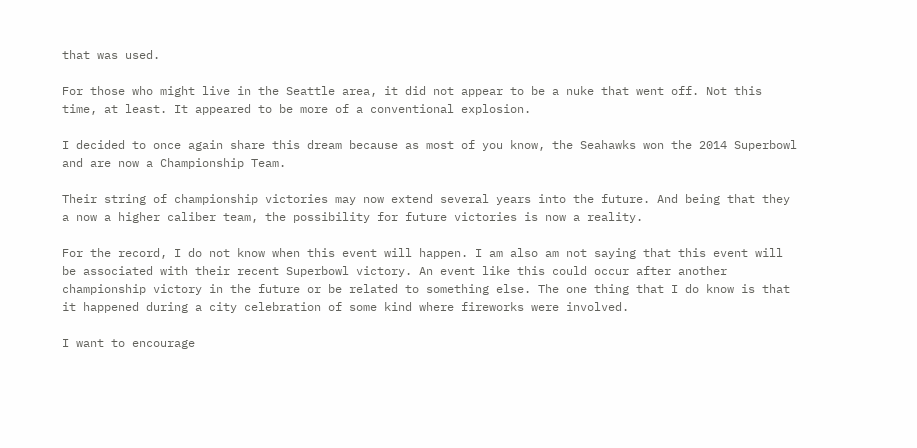that was used.

For those who might live in the Seattle area, it did not appear to be a nuke that went off. Not this time, at least. It appeared to be more of a conventional explosion.

I decided to once again share this dream because as most of you know, the Seahawks won the 2014 Superbowl and are now a Championship Team.

Their string of championship victories may now extend several years into the future. And being that they a now a higher caliber team, the possibility for future victories is now a reality.

For the record, I do not know when this event will happen. I am also am not saying that this event will be associated with their recent Superbowl victory. An event like this could occur after another championship victory in the future or be related to something else. The one thing that I do know is that it happened during a city celebration of some kind where fireworks were involved.

I want to encourage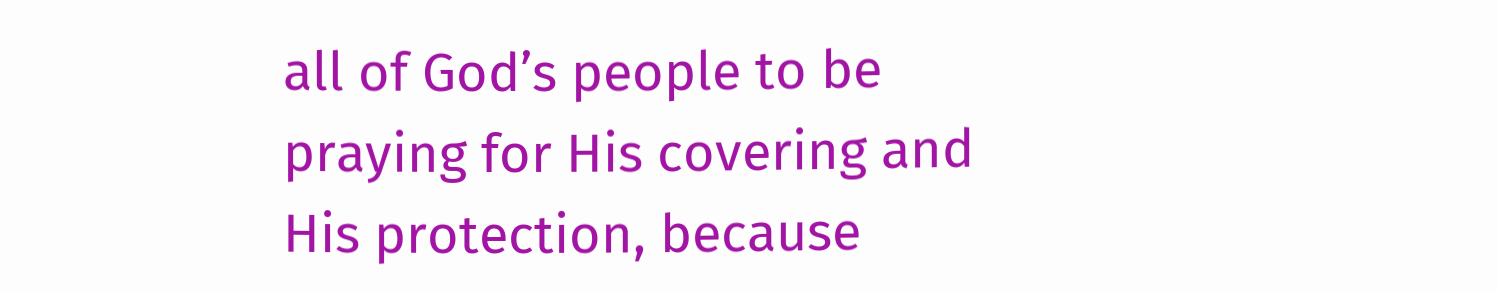all of God’s people to be praying for His covering and His protection, because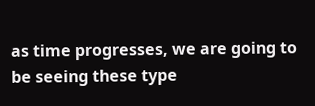as time progresses, we are going to be seeing these type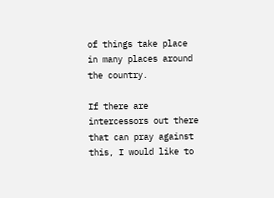of things take place in many places around the country.

If there are intercessors out there that can pray against this, I would like to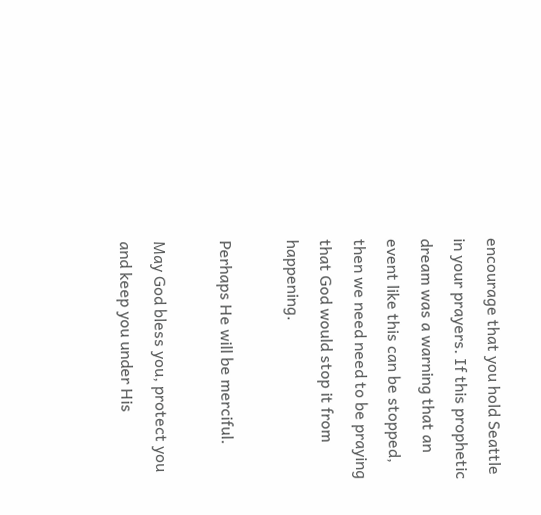encourage that you hold Seattle in your prayers. If this prophetic dream was a warning that an event like this can be stopped, then we need need to be praying that God would stop it from happening.

Perhaps He will be merciful.

May God bless you, protect you and keep you under His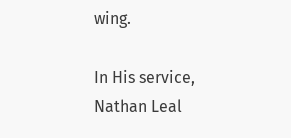wing.

In His service,
Nathan Leal